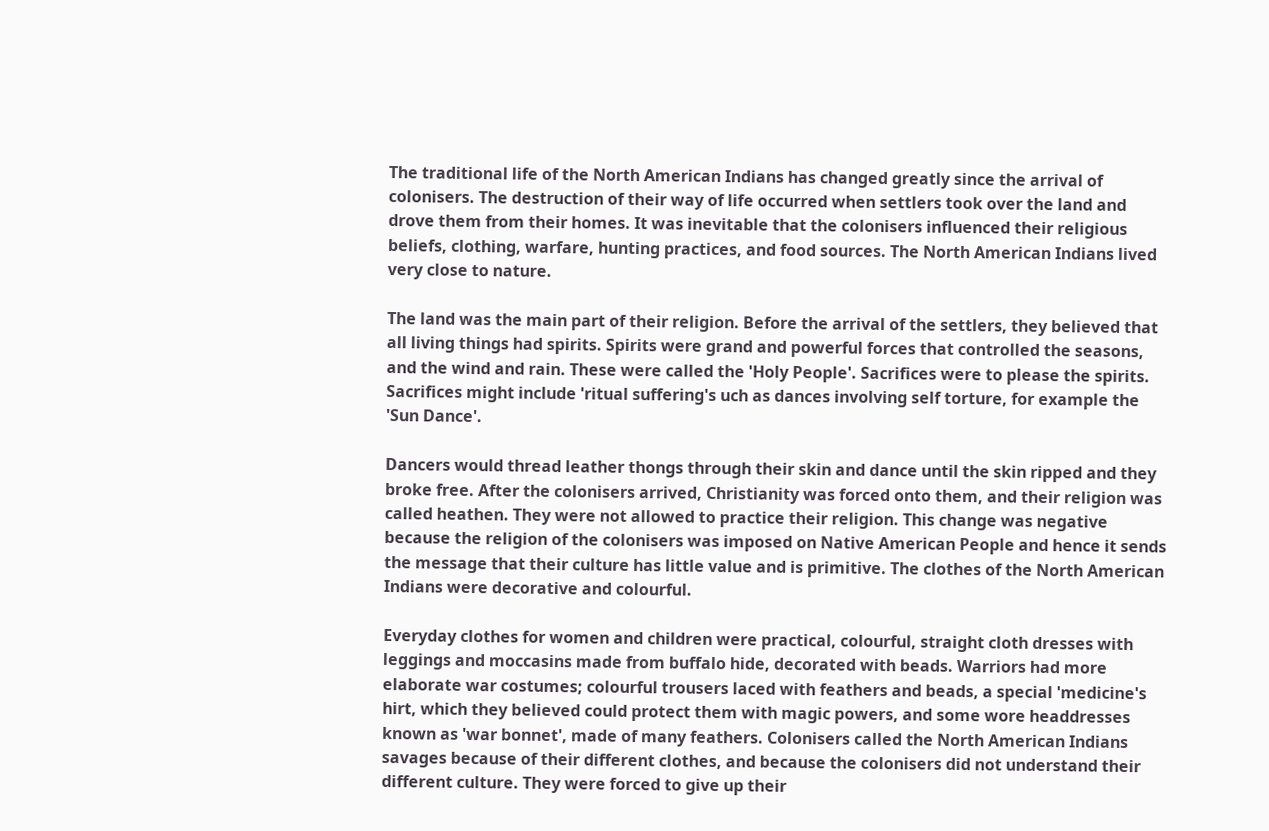The traditional life of the North American Indians has changed greatly since the arrival of colonisers. The destruction of their way of life occurred when settlers took over the land and drove them from their homes. It was inevitable that the colonisers influenced their religious beliefs, clothing, warfare, hunting practices, and food sources. The North American Indians lived very close to nature.

The land was the main part of their religion. Before the arrival of the settlers, they believed that all living things had spirits. Spirits were grand and powerful forces that controlled the seasons, and the wind and rain. These were called the 'Holy People'. Sacrifices were to please the spirits. Sacrifices might include 'ritual suffering's uch as dances involving self torture, for example the 'Sun Dance'.

Dancers would thread leather thongs through their skin and dance until the skin ripped and they broke free. After the colonisers arrived, Christianity was forced onto them, and their religion was called heathen. They were not allowed to practice their religion. This change was negative because the religion of the colonisers was imposed on Native American People and hence it sends the message that their culture has little value and is primitive. The clothes of the North American Indians were decorative and colourful.

Everyday clothes for women and children were practical, colourful, straight cloth dresses with leggings and moccasins made from buffalo hide, decorated with beads. Warriors had more elaborate war costumes; colourful trousers laced with feathers and beads, a special 'medicine's hirt, which they believed could protect them with magic powers, and some wore headdresses known as 'war bonnet', made of many feathers. Colonisers called the North American Indians savages because of their different clothes, and because the colonisers did not understand their different culture. They were forced to give up their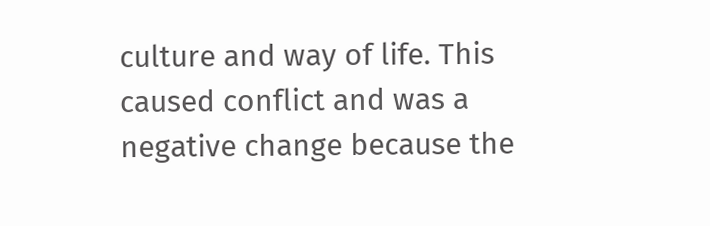culture and way of life. This caused conflict and was a negative change because the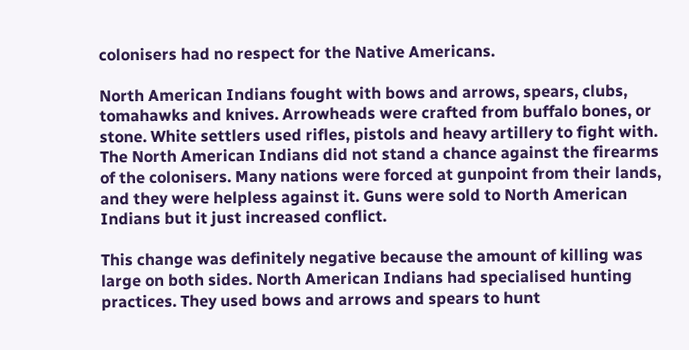colonisers had no respect for the Native Americans.

North American Indians fought with bows and arrows, spears, clubs, tomahawks and knives. Arrowheads were crafted from buffalo bones, or stone. White settlers used rifles, pistols and heavy artillery to fight with. The North American Indians did not stand a chance against the firearms of the colonisers. Many nations were forced at gunpoint from their lands, and they were helpless against it. Guns were sold to North American Indians but it just increased conflict.

This change was definitely negative because the amount of killing was large on both sides. North American Indians had specialised hunting practices. They used bows and arrows and spears to hunt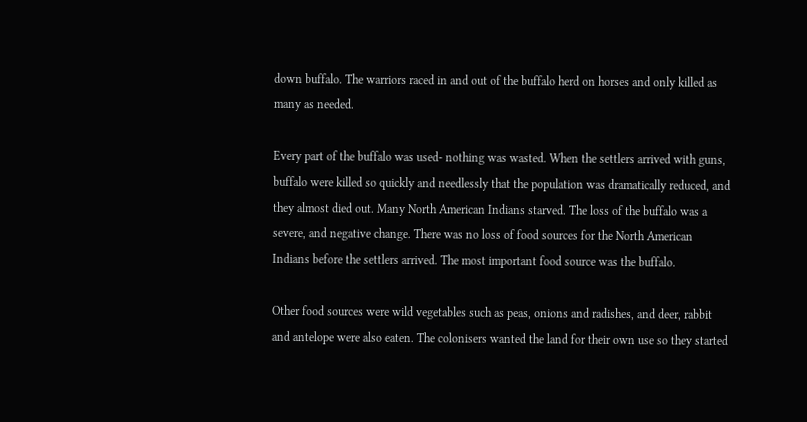down buffalo. The warriors raced in and out of the buffalo herd on horses and only killed as many as needed.

Every part of the buffalo was used- nothing was wasted. When the settlers arrived with guns, buffalo were killed so quickly and needlessly that the population was dramatically reduced, and they almost died out. Many North American Indians starved. The loss of the buffalo was a severe, and negative change. There was no loss of food sources for the North American Indians before the settlers arrived. The most important food source was the buffalo.

Other food sources were wild vegetables such as peas, onions and radishes, and deer, rabbit and antelope were also eaten. The colonisers wanted the land for their own use so they started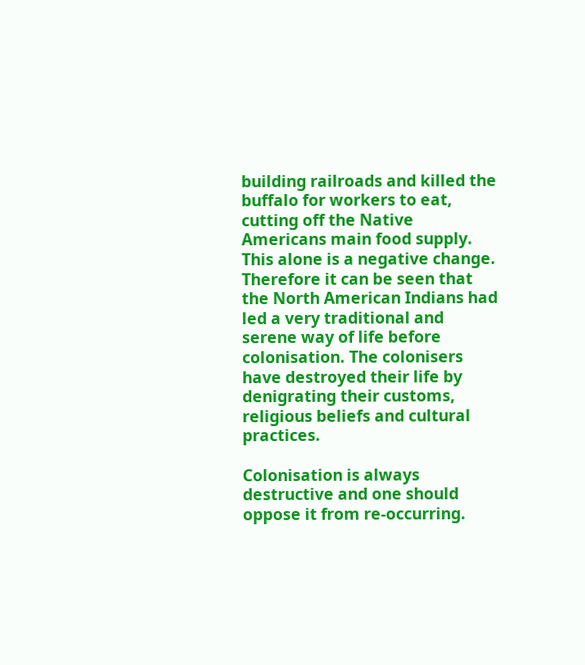building railroads and killed the buffalo for workers to eat, cutting off the Native Americans main food supply. This alone is a negative change. Therefore it can be seen that the North American Indians had led a very traditional and serene way of life before colonisation. The colonisers have destroyed their life by denigrating their customs, religious beliefs and cultural practices.

Colonisation is always destructive and one should oppose it from re-occurring.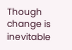Though change is inevitable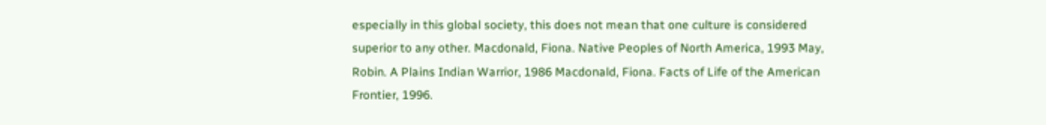especially in this global society, this does not mean that one culture is considered superior to any other. Macdonald, Fiona. Native Peoples of North America, 1993 May, Robin. A Plains Indian Warrior, 1986 Macdonald, Fiona. Facts of Life of the American Frontier, 1996.